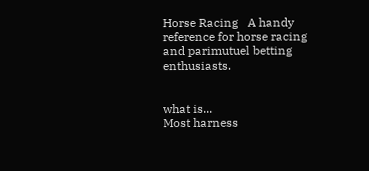Horse Racing   A handy reference for horse racing and parimutuel betting enthusiasts.


what is...
Most harness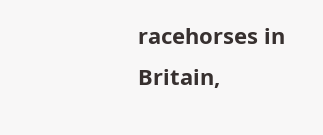racehorses in Britain,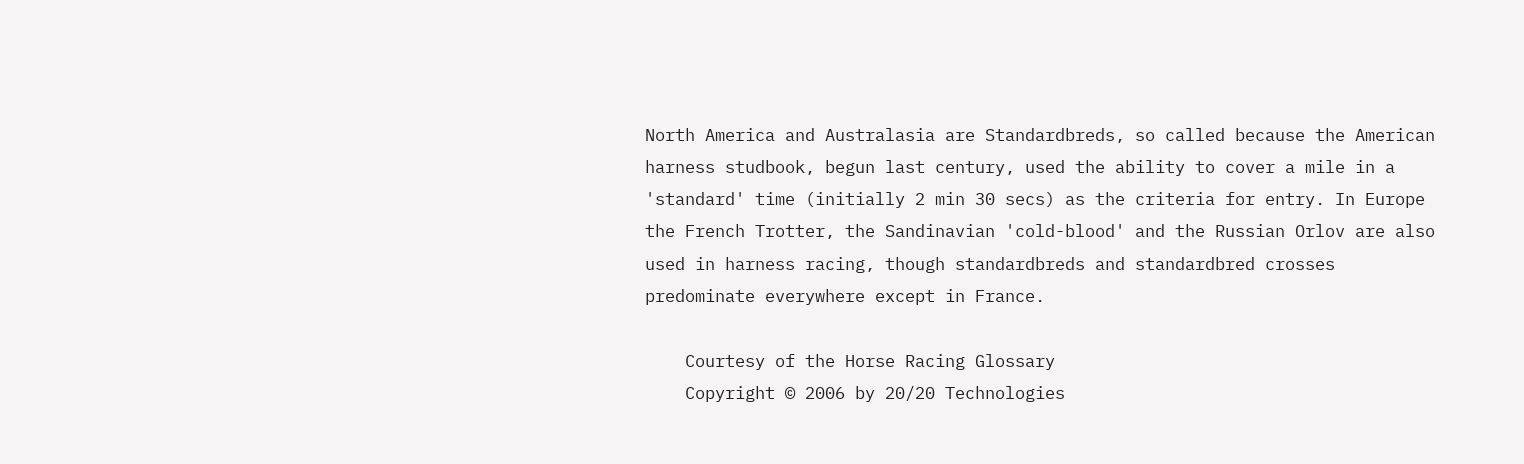North America and Australasia are Standardbreds, so called because the American harness studbook, begun last century, used the ability to cover a mile in a 'standard' time (initially 2 min 30 secs) as the criteria for entry. In Europe the French Trotter, the Sandinavian 'cold-blood' and the Russian Orlov are also used in harness racing, though standardbreds and standardbred crosses predominate everywhere except in France.

    Courtesy of the Horse Racing Glossary
    Copyright © 2006 by 20/20 Technologies